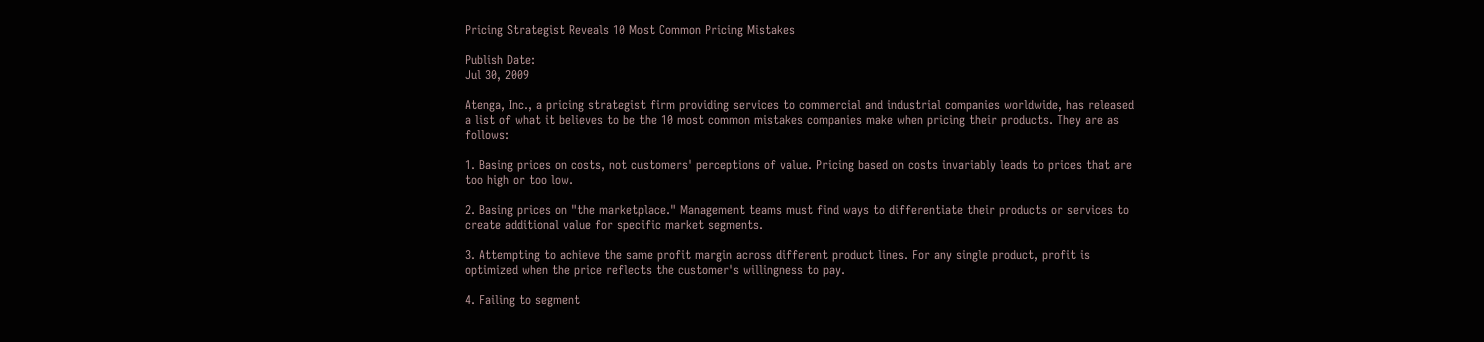Pricing Strategist Reveals 10 Most Common Pricing Mistakes

Publish Date:
Jul 30, 2009

Atenga, Inc., a pricing strategist firm providing services to commercial and industrial companies worldwide, has released a list of what it believes to be the 10 most common mistakes companies make when pricing their products. They are as follows:

1. Basing prices on costs, not customers' perceptions of value. Pricing based on costs invariably leads to prices that are too high or too low.

2. Basing prices on "the marketplace." Management teams must find ways to differentiate their products or services to create additional value for specific market segments.

3. Attempting to achieve the same profit margin across different product lines. For any single product, profit is optimized when the price reflects the customer's willingness to pay.

4. Failing to segment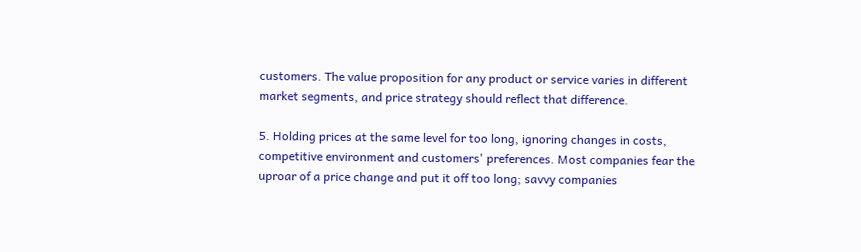customers. The value proposition for any product or service varies in different market segments, and price strategy should reflect that difference.

5. Holding prices at the same level for too long, ignoring changes in costs, competitive environment and customers' preferences. Most companies fear the uproar of a price change and put it off too long; savvy companies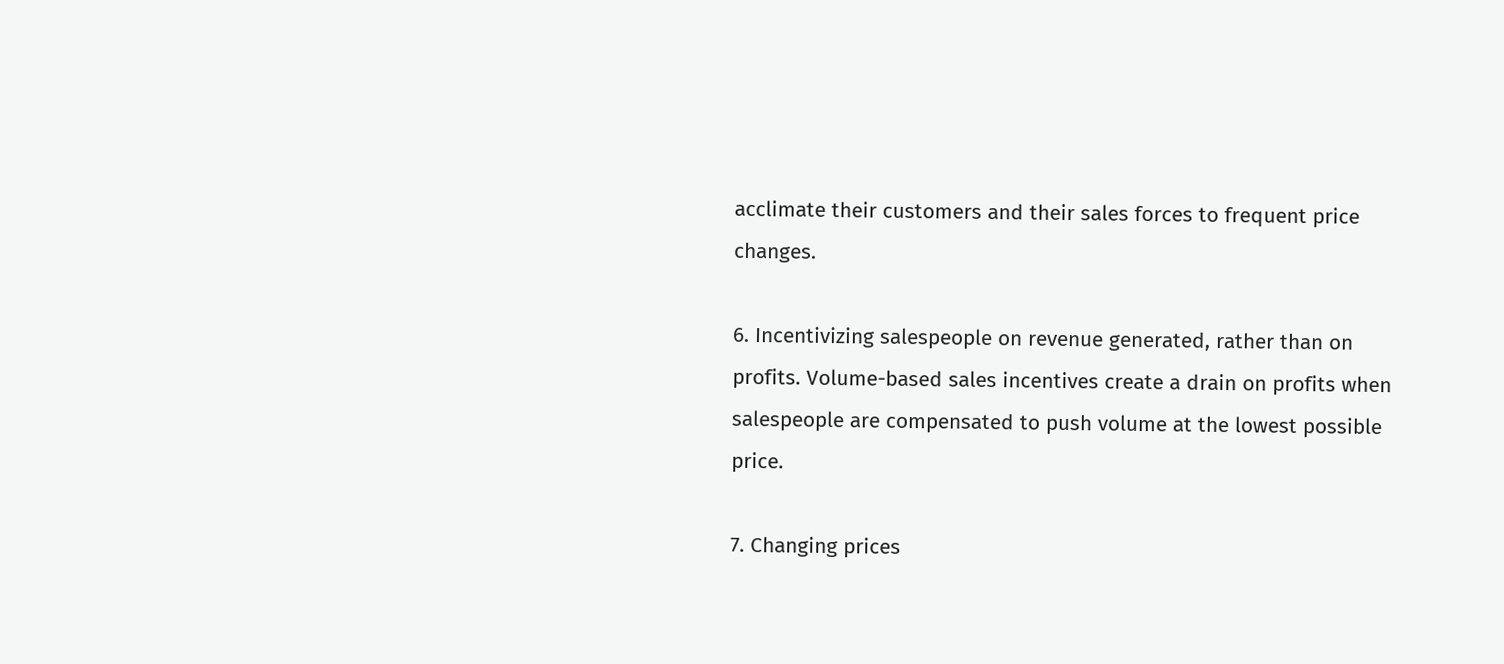acclimate their customers and their sales forces to frequent price changes.

6. Incentivizing salespeople on revenue generated, rather than on profits. Volume-based sales incentives create a drain on profits when salespeople are compensated to push volume at the lowest possible price.

7. Changing prices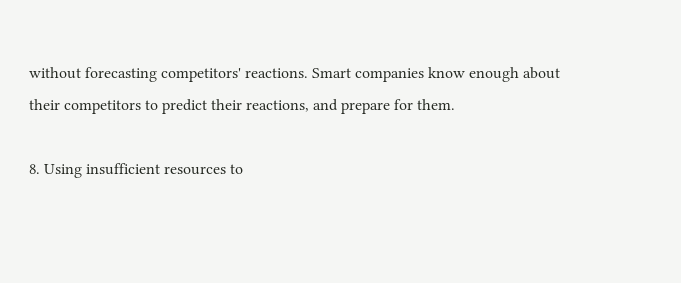without forecasting competitors' reactions. Smart companies know enough about their competitors to predict their reactions, and prepare for them.

8. Using insufficient resources to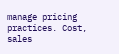manage pricing practices. Cost, sales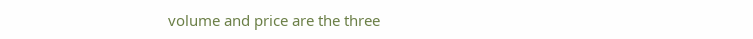volume and price are the three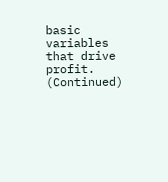basic variables that drive profit. (Continued)